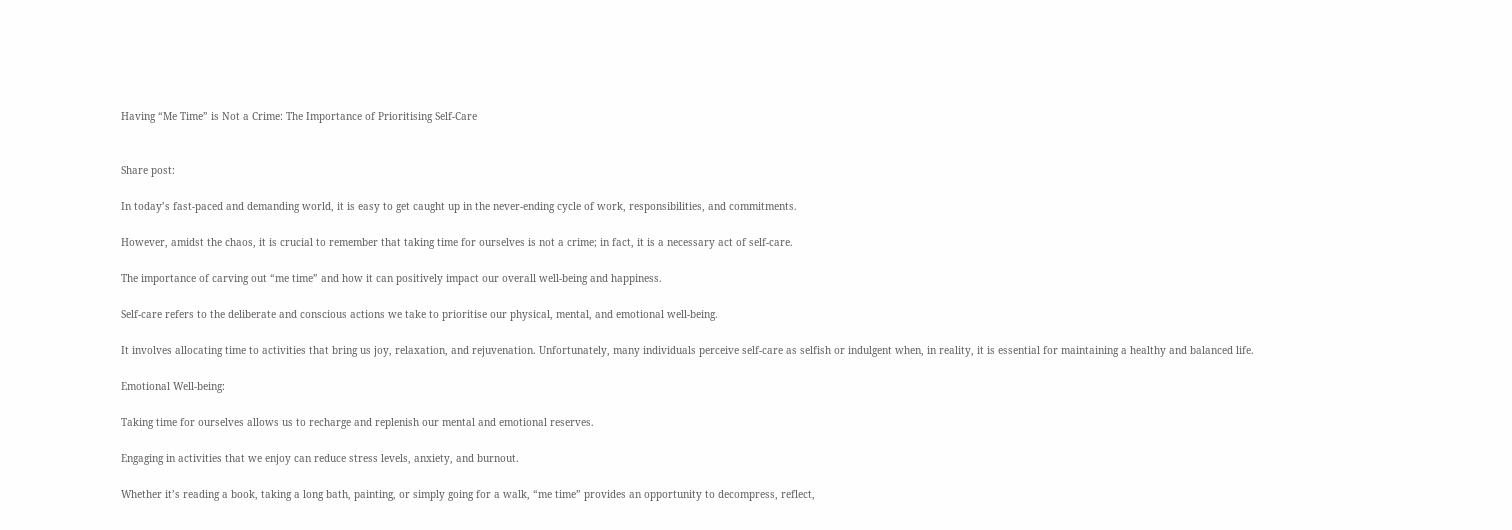Having “Me Time” is Not a Crime: The Importance of Prioritising Self-Care


Share post:

In today’s fast-paced and demanding world, it is easy to get caught up in the never-ending cycle of work, responsibilities, and commitments.

However, amidst the chaos, it is crucial to remember that taking time for ourselves is not a crime; in fact, it is a necessary act of self-care.

The importance of carving out “me time” and how it can positively impact our overall well-being and happiness.

Self-care refers to the deliberate and conscious actions we take to prioritise our physical, mental, and emotional well-being.

It involves allocating time to activities that bring us joy, relaxation, and rejuvenation. Unfortunately, many individuals perceive self-care as selfish or indulgent when, in reality, it is essential for maintaining a healthy and balanced life.

Emotional Well-being:

Taking time for ourselves allows us to recharge and replenish our mental and emotional reserves.

Engaging in activities that we enjoy can reduce stress levels, anxiety, and burnout.

Whether it’s reading a book, taking a long bath, painting, or simply going for a walk, “me time” provides an opportunity to decompress, reflect,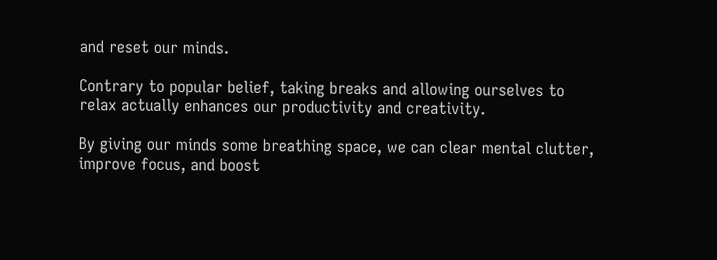and reset our minds.

Contrary to popular belief, taking breaks and allowing ourselves to relax actually enhances our productivity and creativity.

By giving our minds some breathing space, we can clear mental clutter, improve focus, and boost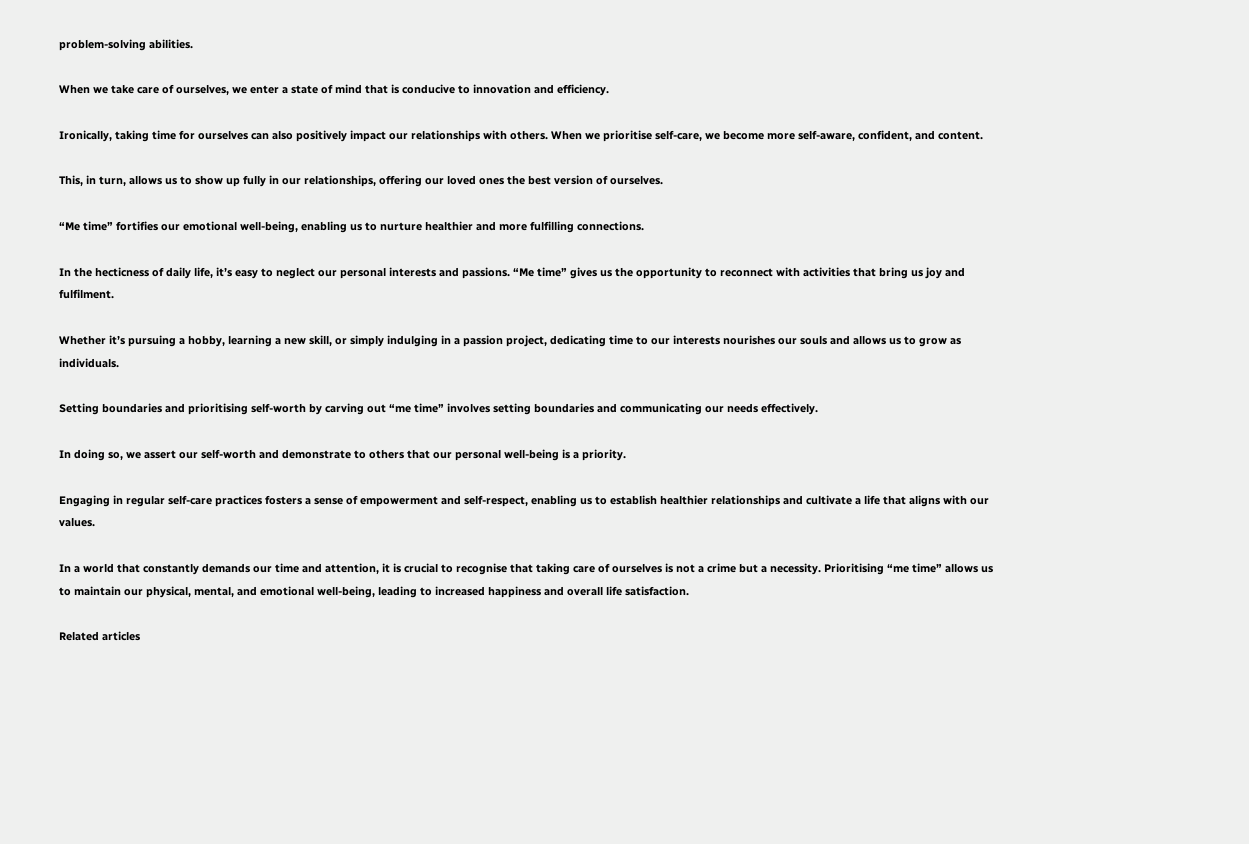problem-solving abilities.

When we take care of ourselves, we enter a state of mind that is conducive to innovation and efficiency.

Ironically, taking time for ourselves can also positively impact our relationships with others. When we prioritise self-care, we become more self-aware, confident, and content.

This, in turn, allows us to show up fully in our relationships, offering our loved ones the best version of ourselves.

“Me time” fortifies our emotional well-being, enabling us to nurture healthier and more fulfilling connections.

In the hecticness of daily life, it’s easy to neglect our personal interests and passions. “Me time” gives us the opportunity to reconnect with activities that bring us joy and fulfilment.

Whether it’s pursuing a hobby, learning a new skill, or simply indulging in a passion project, dedicating time to our interests nourishes our souls and allows us to grow as individuals.

Setting boundaries and prioritising self-worth by carving out “me time” involves setting boundaries and communicating our needs effectively.

In doing so, we assert our self-worth and demonstrate to others that our personal well-being is a priority.

Engaging in regular self-care practices fosters a sense of empowerment and self-respect, enabling us to establish healthier relationships and cultivate a life that aligns with our values.

In a world that constantly demands our time and attention, it is crucial to recognise that taking care of ourselves is not a crime but a necessity. Prioritising “me time” allows us to maintain our physical, mental, and emotional well-being, leading to increased happiness and overall life satisfaction.

Related articles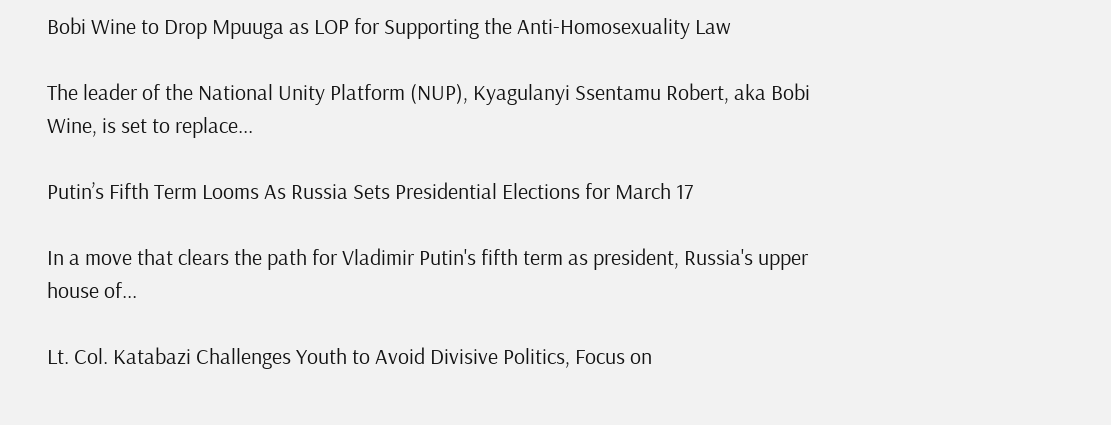Bobi Wine to Drop Mpuuga as LOP for Supporting the Anti-Homosexuality Law

The leader of the National Unity Platform (NUP), Kyagulanyi Ssentamu Robert, aka Bobi Wine, is set to replace...

Putin’s Fifth Term Looms As Russia Sets Presidential Elections for March 17

In a move that clears the path for Vladimir Putin's fifth term as president, Russia's upper house of...

Lt. Col. Katabazi Challenges Youth to Avoid Divisive Politics, Focus on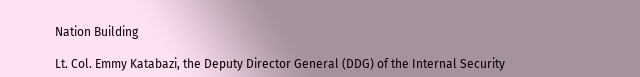Nation Building

Lt. Col. Emmy Katabazi, the Deputy Director General (DDG) of the Internal Security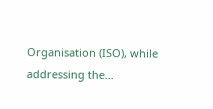Organisation (ISO), while addressing the...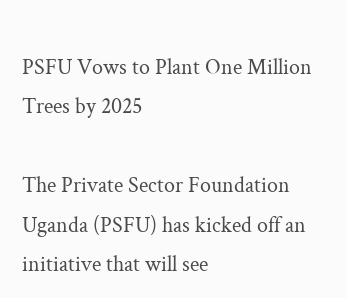PSFU Vows to Plant One Million Trees by 2025

The Private Sector Foundation Uganda (PSFU) has kicked off an initiative that will see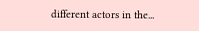different actors in the...